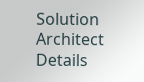Solution Architect Details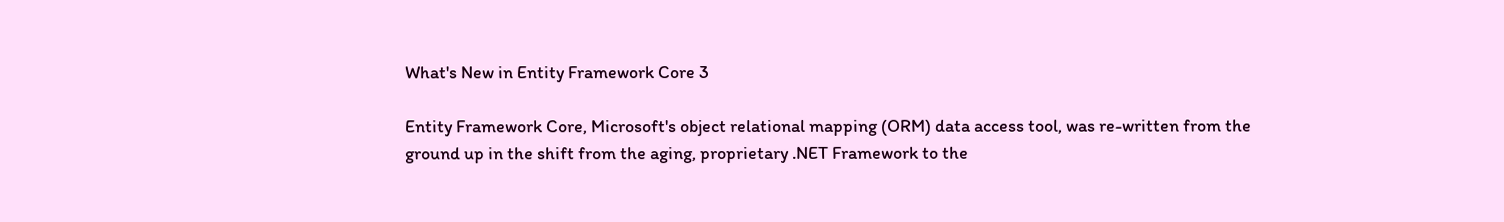What's New in Entity Framework Core 3

Entity Framework Core, Microsoft's object relational mapping (ORM) data access tool, was re-written from the ground up in the shift from the aging, proprietary .NET Framework to the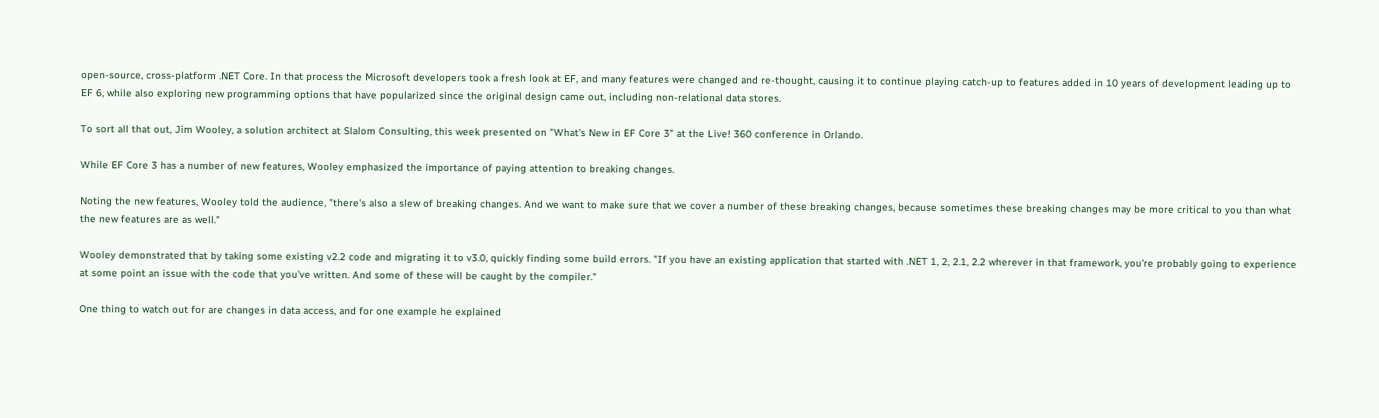open-source, cross-platform .NET Core. In that process the Microsoft developers took a fresh look at EF, and many features were changed and re-thought, causing it to continue playing catch-up to features added in 10 years of development leading up to EF 6, while also exploring new programming options that have popularized since the original design came out, including non-relational data stores.

To sort all that out, Jim Wooley, a solution architect at Slalom Consulting, this week presented on "What's New in EF Core 3" at the Live! 360 conference in Orlando.

While EF Core 3 has a number of new features, Wooley emphasized the importance of paying attention to breaking changes.

Noting the new features, Wooley told the audience, "there's also a slew of breaking changes. And we want to make sure that we cover a number of these breaking changes, because sometimes these breaking changes may be more critical to you than what the new features are as well."

Wooley demonstrated that by taking some existing v2.2 code and migrating it to v3.0, quickly finding some build errors. "If you have an existing application that started with .NET 1, 2, 2.1, 2.2 wherever in that framework, you're probably going to experience at some point an issue with the code that you've written. And some of these will be caught by the compiler."

One thing to watch out for are changes in data access, and for one example he explained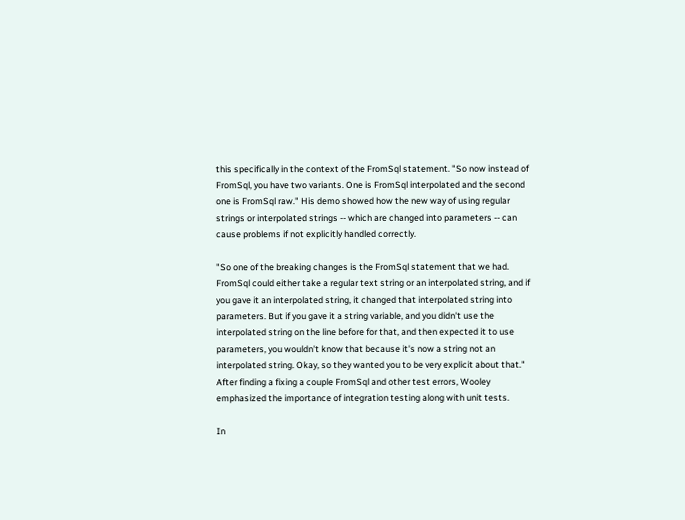this specifically in the context of the FromSql statement. "So now instead of FromSql, you have two variants. One is FromSql interpolated and the second one is FromSql raw." His demo showed how the new way of using regular strings or interpolated strings -- which are changed into parameters -- can cause problems if not explicitly handled correctly.

"So one of the breaking changes is the FromSql statement that we had. FromSql could either take a regular text string or an interpolated string, and if you gave it an interpolated string, it changed that interpolated string into parameters. But if you gave it a string variable, and you didn't use the interpolated string on the line before for that, and then expected it to use parameters, you wouldn't know that because it's now a string not an interpolated string. Okay, so they wanted you to be very explicit about that." After finding a fixing a couple FromSql and other test errors, Wooley emphasized the importance of integration testing along with unit tests.

In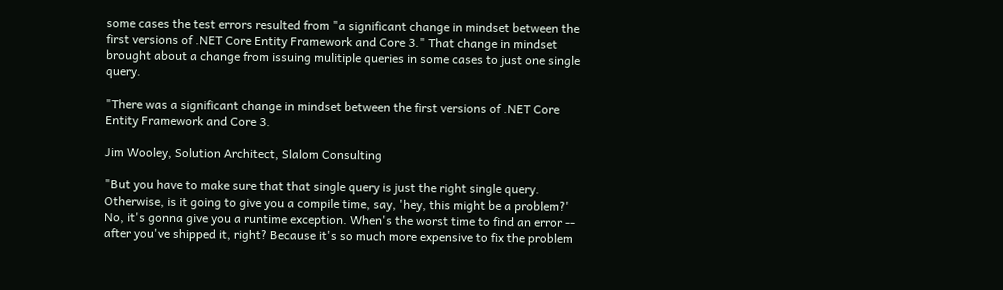some cases the test errors resulted from "a significant change in mindset between the first versions of .NET Core Entity Framework and Core 3." That change in mindset brought about a change from issuing mulitiple queries in some cases to just one single query.

"There was a significant change in mindset between the first versions of .NET Core Entity Framework and Core 3.

Jim Wooley, Solution Architect, Slalom Consulting

"But you have to make sure that that single query is just the right single query. Otherwise, is it going to give you a compile time, say, 'hey, this might be a problem?' No, it's gonna give you a runtime exception. When's the worst time to find an error -- after you've shipped it, right? Because it's so much more expensive to fix the problem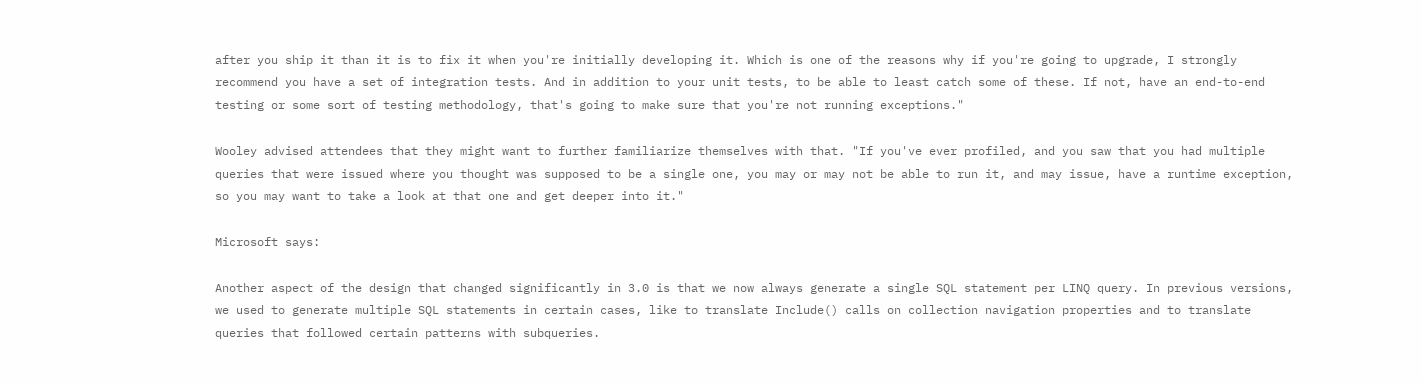after you ship it than it is to fix it when you're initially developing it. Which is one of the reasons why if you're going to upgrade, I strongly recommend you have a set of integration tests. And in addition to your unit tests, to be able to least catch some of these. If not, have an end-to-end testing or some sort of testing methodology, that's going to make sure that you're not running exceptions."

Wooley advised attendees that they might want to further familiarize themselves with that. "If you've ever profiled, and you saw that you had multiple queries that were issued where you thought was supposed to be a single one, you may or may not be able to run it, and may issue, have a runtime exception, so you may want to take a look at that one and get deeper into it."

Microsoft says:

Another aspect of the design that changed significantly in 3.0 is that we now always generate a single SQL statement per LINQ query. In previous versions, we used to generate multiple SQL statements in certain cases, like to translate Include() calls on collection navigation properties and to translate queries that followed certain patterns with subqueries.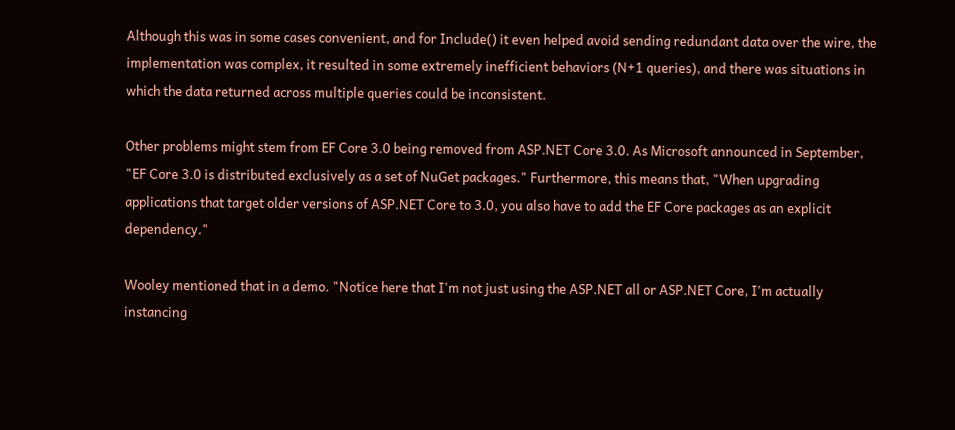Although this was in some cases convenient, and for Include() it even helped avoid sending redundant data over the wire, the implementation was complex, it resulted in some extremely inefficient behaviors (N+1 queries), and there was situations in which the data returned across multiple queries could be inconsistent.

Other problems might stem from EF Core 3.0 being removed from ASP.NET Core 3.0. As Microsoft announced in September, "EF Core 3.0 is distributed exclusively as a set of NuGet packages." Furthermore, this means that, "When upgrading applications that target older versions of ASP.NET Core to 3.0, you also have to add the EF Core packages as an explicit dependency."

Wooley mentioned that in a demo. "Notice here that I'm not just using the ASP.NET all or ASP.NET Core, I'm actually instancing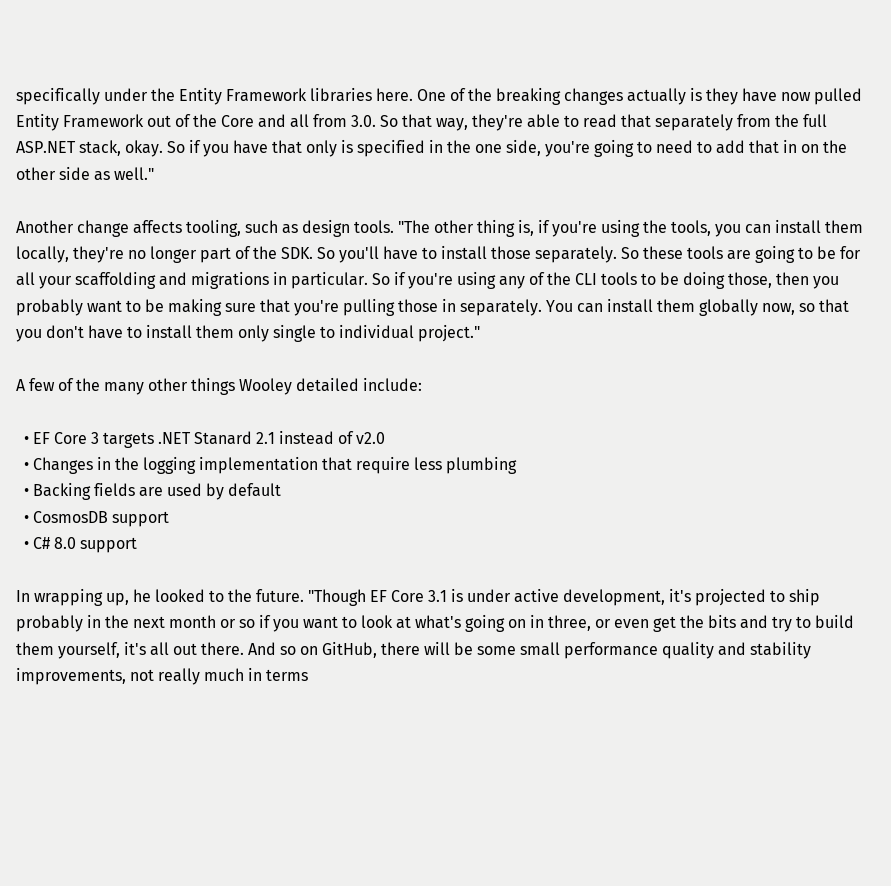specifically under the Entity Framework libraries here. One of the breaking changes actually is they have now pulled Entity Framework out of the Core and all from 3.0. So that way, they're able to read that separately from the full ASP.NET stack, okay. So if you have that only is specified in the one side, you're going to need to add that in on the other side as well."

Another change affects tooling, such as design tools. "The other thing is, if you're using the tools, you can install them locally, they're no longer part of the SDK. So you'll have to install those separately. So these tools are going to be for all your scaffolding and migrations in particular. So if you're using any of the CLI tools to be doing those, then you probably want to be making sure that you're pulling those in separately. You can install them globally now, so that you don't have to install them only single to individual project."

A few of the many other things Wooley detailed include:

  • EF Core 3 targets .NET Stanard 2.1 instead of v2.0
  • Changes in the logging implementation that require less plumbing
  • Backing fields are used by default
  • CosmosDB support
  • C# 8.0 support

In wrapping up, he looked to the future. "Though EF Core 3.1 is under active development, it's projected to ship probably in the next month or so if you want to look at what's going on in three, or even get the bits and try to build them yourself, it's all out there. And so on GitHub, there will be some small performance quality and stability improvements, not really much in terms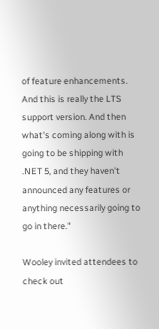of feature enhancements. And this is really the LTS support version. And then what's coming along with is going to be shipping with .NET 5, and they haven't announced any features or anything necessarily going to go in there."

Wooley invited attendees to check out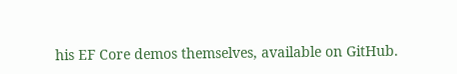his EF Core demos themselves, available on GitHub.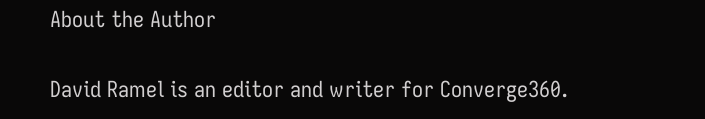About the Author

David Ramel is an editor and writer for Converge360.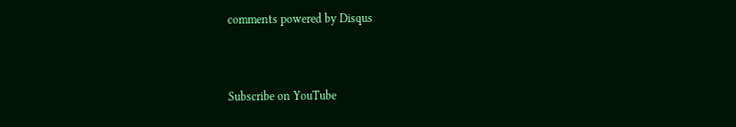comments powered by Disqus


Subscribe on YouTube